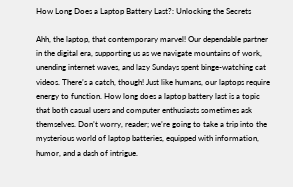How Long Does a Laptop Battery Last?: Unlocking the Secrets

Ahh, the laptop, that contemporary marvel! Our dependable partner in the digital era, supporting us as we navigate mountains of work, unending internet waves, and lazy Sundays spent binge-watching cat videos. There’s a catch, though! Just like humans, our laptops require energy to function. How long does a laptop battery last is a topic that both casual users and computer enthusiasts sometimes ask themselves. Don’t worry, reader; we’re going to take a trip into the mysterious world of laptop batteries, equipped with information, humor, and a dash of intrigue.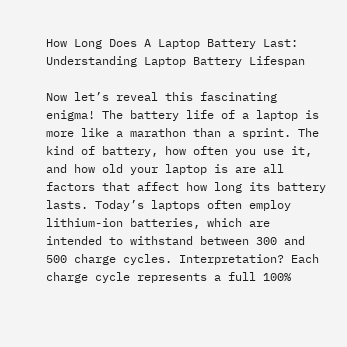How Long Does A Laptop Battery Last: Understanding Laptop Battery Lifespan

Now let’s reveal this fascinating enigma! The battery life of a laptop is more like a marathon than a sprint. The kind of battery, how often you use it, and how old your laptop is are all factors that affect how long its battery lasts. Today’s laptops often employ lithium-ion batteries, which are intended to withstand between 300 and 500 charge cycles. Interpretation? Each charge cycle represents a full 100%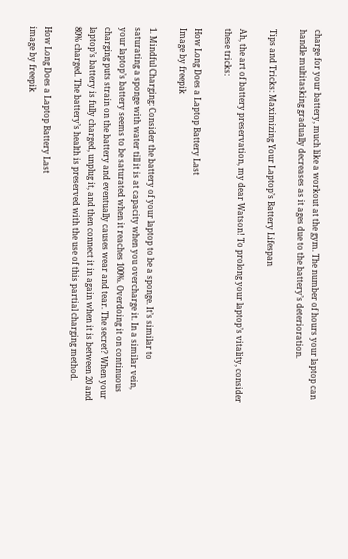charge for your battery, much like a workout at the gym. The number of hours your laptop can handle multitasking gradually decreases as it ages due to the battery’s deterioration.

Tips and Tricks: Maximizing Your Laptop’s Battery Lifespan

Ah, the art of battery preservation, my dear Watson! To prolong your laptop’s vitality, consider these tricks:

How Long Does a Laptop Battery Last
Image by freepik

1. Mindful Charging: Consider the battery of your laptop to be a sponge. It’s similar to saturating a sponge with water till it is at capacity when you overcharge it. In a similar vein, your laptop’s battery seems to be saturated when it reaches 100%. Overdoing it on continuous charging puts strain on the battery and eventually causes wear and tear. The secret? When your laptop’s battery is fully charged, unplug it, and then connect it in again when it is between 20 and 80% charged. The battery’s health is preserved with the use of this partial charging method.

How Long Does a Laptop Battery Last
image by freepik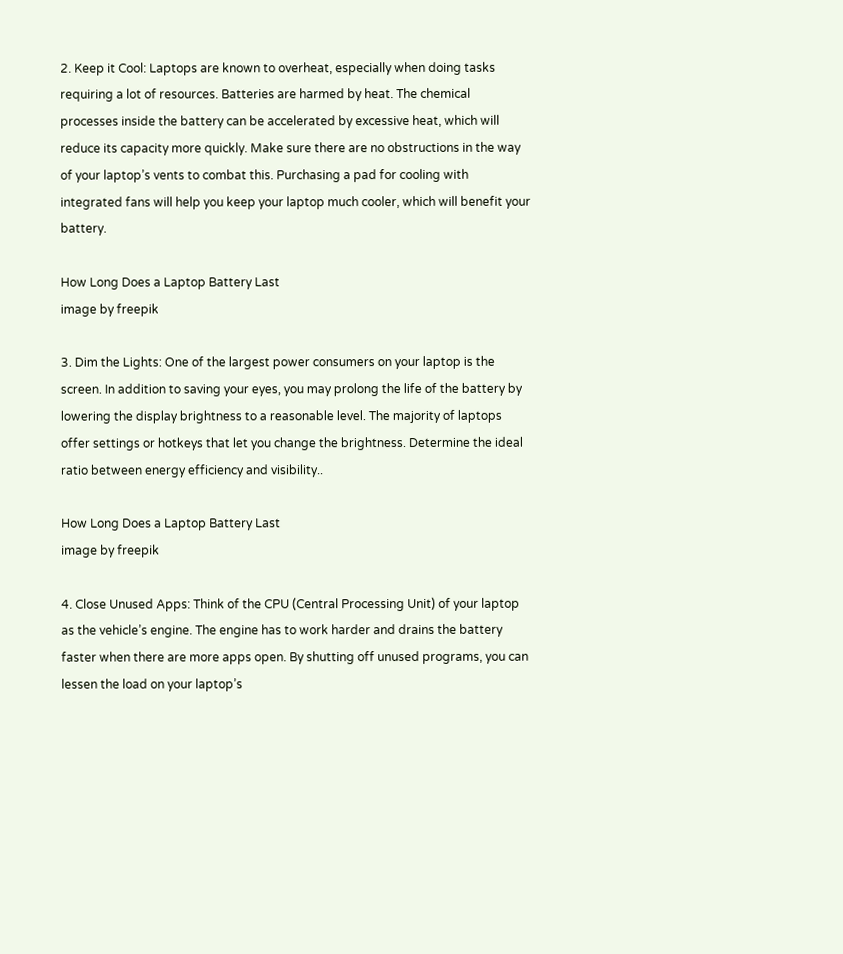2. Keep it Cool: Laptops are known to overheat, especially when doing tasks requiring a lot of resources. Batteries are harmed by heat. The chemical processes inside the battery can be accelerated by excessive heat, which will reduce its capacity more quickly. Make sure there are no obstructions in the way of your laptop’s vents to combat this. Purchasing a pad for cooling with integrated fans will help you keep your laptop much cooler, which will benefit your battery.

How Long Does a Laptop Battery Last
image by freepik

3. Dim the Lights: One of the largest power consumers on your laptop is the screen. In addition to saving your eyes, you may prolong the life of the battery by lowering the display brightness to a reasonable level. The majority of laptops offer settings or hotkeys that let you change the brightness. Determine the ideal ratio between energy efficiency and visibility..

How Long Does a Laptop Battery Last
image by freepik

4. Close Unused Apps: Think of the CPU (Central Processing Unit) of your laptop as the vehicle’s engine. The engine has to work harder and drains the battery faster when there are more apps open. By shutting off unused programs, you can lessen the load on your laptop’s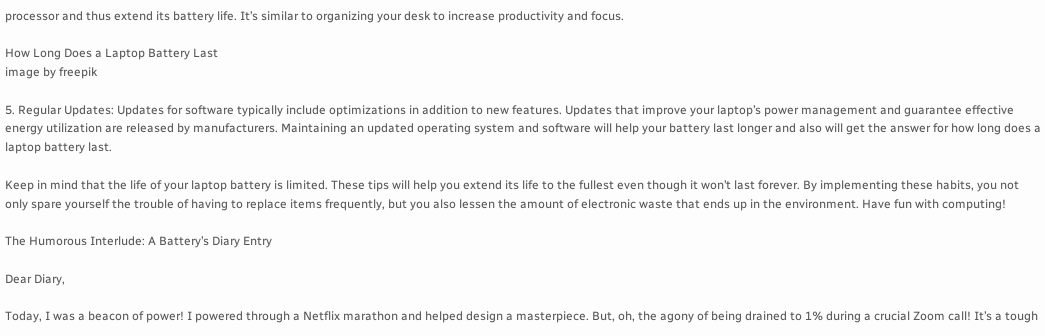processor and thus extend its battery life. It’s similar to organizing your desk to increase productivity and focus.

How Long Does a Laptop Battery Last
image by freepik

5. Regular Updates: Updates for software typically include optimizations in addition to new features. Updates that improve your laptop’s power management and guarantee effective energy utilization are released by manufacturers. Maintaining an updated operating system and software will help your battery last longer and also will get the answer for how long does a laptop battery last.

Keep in mind that the life of your laptop battery is limited. These tips will help you extend its life to the fullest even though it won’t last forever. By implementing these habits, you not only spare yourself the trouble of having to replace items frequently, but you also lessen the amount of electronic waste that ends up in the environment. Have fun with computing!

The Humorous Interlude: A Battery’s Diary Entry

Dear Diary,

Today, I was a beacon of power! I powered through a Netflix marathon and helped design a masterpiece. But, oh, the agony of being drained to 1% during a crucial Zoom call! It’s a tough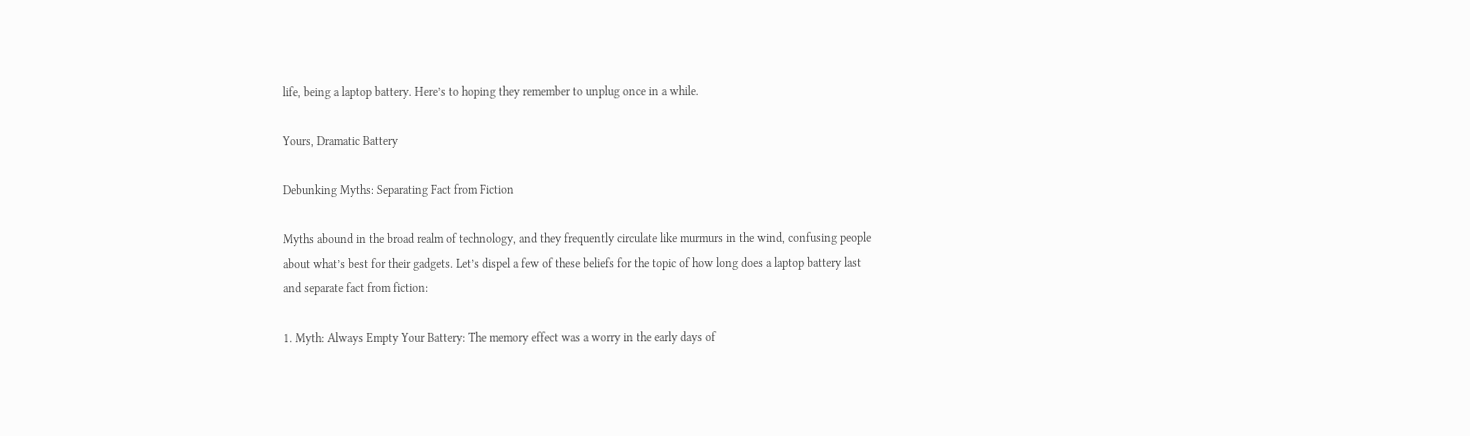life, being a laptop battery. Here’s to hoping they remember to unplug once in a while.

Yours, Dramatic Battery

Debunking Myths: Separating Fact from Fiction

Myths abound in the broad realm of technology, and they frequently circulate like murmurs in the wind, confusing people about what’s best for their gadgets. Let’s dispel a few of these beliefs for the topic of how long does a laptop battery last and separate fact from fiction:

1. Myth: Always Empty Your Battery: The memory effect was a worry in the early days of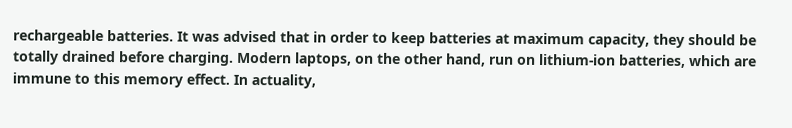rechargeable batteries. It was advised that in order to keep batteries at maximum capacity, they should be totally drained before charging. Modern laptops, on the other hand, run on lithium-ion batteries, which are immune to this memory effect. In actuality,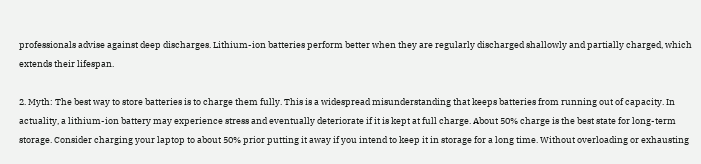professionals advise against deep discharges. Lithium-ion batteries perform better when they are regularly discharged shallowly and partially charged, which extends their lifespan.

2. Myth: The best way to store batteries is to charge them fully. This is a widespread misunderstanding that keeps batteries from running out of capacity. In actuality, a lithium-ion battery may experience stress and eventually deteriorate if it is kept at full charge. About 50% charge is the best state for long-term storage. Consider charging your laptop to about 50% prior putting it away if you intend to keep it in storage for a long time. Without overloading or exhausting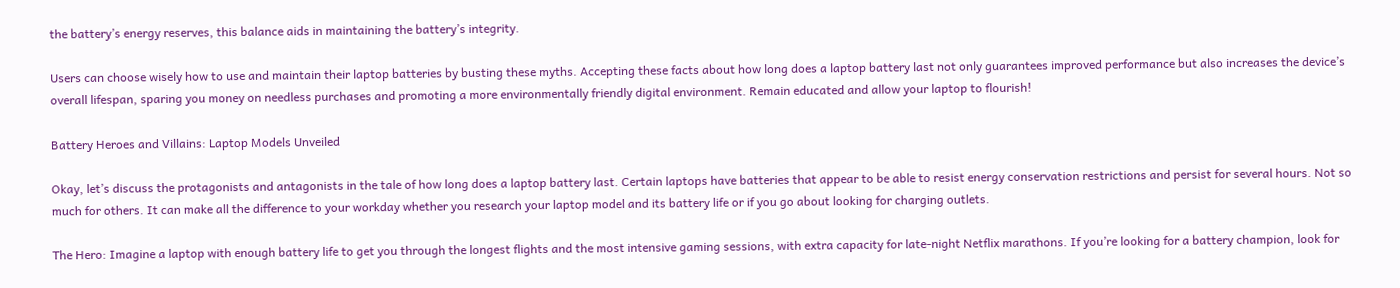the battery’s energy reserves, this balance aids in maintaining the battery’s integrity.

Users can choose wisely how to use and maintain their laptop batteries by busting these myths. Accepting these facts about how long does a laptop battery last not only guarantees improved performance but also increases the device’s overall lifespan, sparing you money on needless purchases and promoting a more environmentally friendly digital environment. Remain educated and allow your laptop to flourish!

Battery Heroes and Villains: Laptop Models Unveiled

Okay, let’s discuss the protagonists and antagonists in the tale of how long does a laptop battery last. Certain laptops have batteries that appear to be able to resist energy conservation restrictions and persist for several hours. Not so much for others. It can make all the difference to your workday whether you research your laptop model and its battery life or if you go about looking for charging outlets.

The Hero: Imagine a laptop with enough battery life to get you through the longest flights and the most intensive gaming sessions, with extra capacity for late-night Netflix marathons. If you’re looking for a battery champion, look for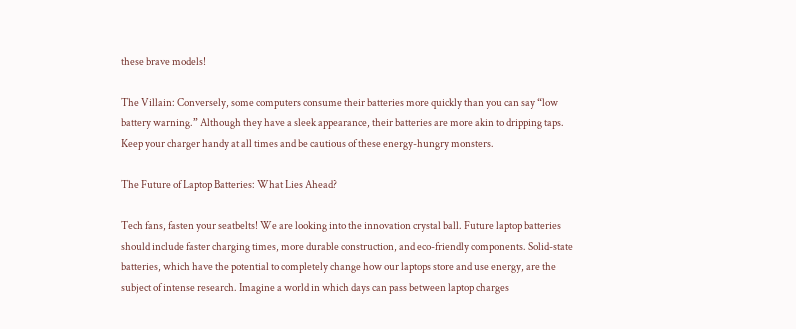these brave models!

The Villain: Conversely, some computers consume their batteries more quickly than you can say “low battery warning.” Although they have a sleek appearance, their batteries are more akin to dripping taps. Keep your charger handy at all times and be cautious of these energy-hungry monsters.

The Future of Laptop Batteries: What Lies Ahead?

Tech fans, fasten your seatbelts! We are looking into the innovation crystal ball. Future laptop batteries should include faster charging times, more durable construction, and eco-friendly components. Solid-state batteries, which have the potential to completely change how our laptops store and use energy, are the subject of intense research. Imagine a world in which days can pass between laptop charges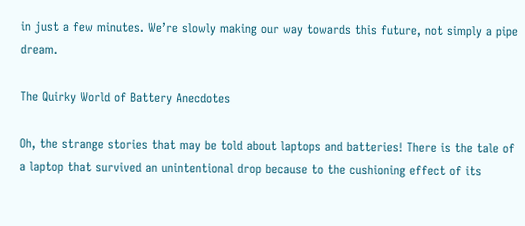in just a few minutes. We’re slowly making our way towards this future, not simply a pipe dream.

The Quirky World of Battery Anecdotes

Oh, the strange stories that may be told about laptops and batteries! There is the tale of a laptop that survived an unintentional drop because to the cushioning effect of its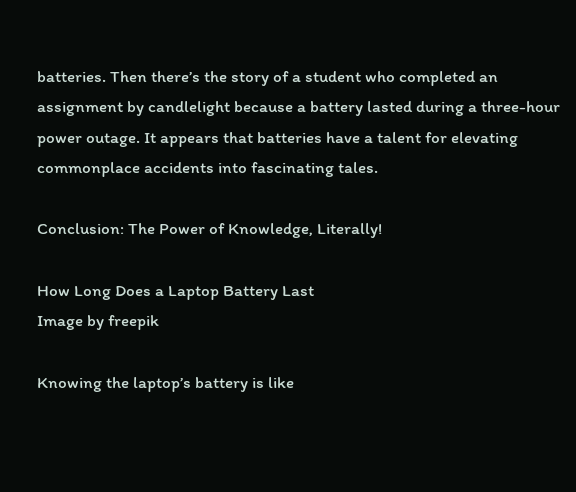batteries. Then there’s the story of a student who completed an assignment by candlelight because a battery lasted during a three-hour power outage. It appears that batteries have a talent for elevating commonplace accidents into fascinating tales.

Conclusion: The Power of Knowledge, Literally!

How Long Does a Laptop Battery Last
Image by freepik

Knowing the laptop’s battery is like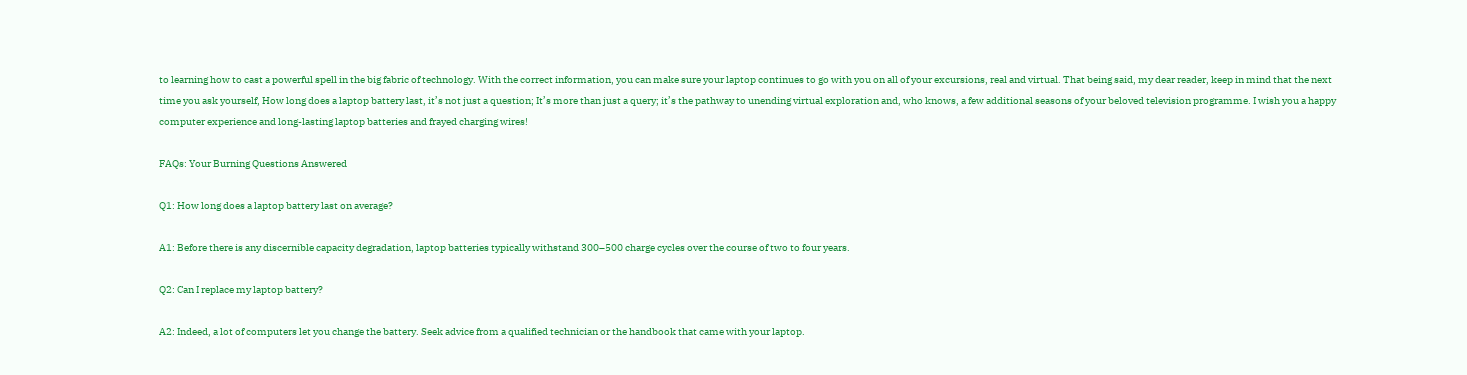to learning how to cast a powerful spell in the big fabric of technology. With the correct information, you can make sure your laptop continues to go with you on all of your excursions, real and virtual. That being said, my dear reader, keep in mind that the next time you ask yourself, How long does a laptop battery last, it’s not just a question; It’s more than just a query; it’s the pathway to unending virtual exploration and, who knows, a few additional seasons of your beloved television programme. I wish you a happy computer experience and long-lasting laptop batteries and frayed charging wires!

FAQs: Your Burning Questions Answered

Q1: How long does a laptop battery last on average?

A1: Before there is any discernible capacity degradation, laptop batteries typically withstand 300–500 charge cycles over the course of two to four years.

Q2: Can I replace my laptop battery?

A2: Indeed, a lot of computers let you change the battery. Seek advice from a qualified technician or the handbook that came with your laptop.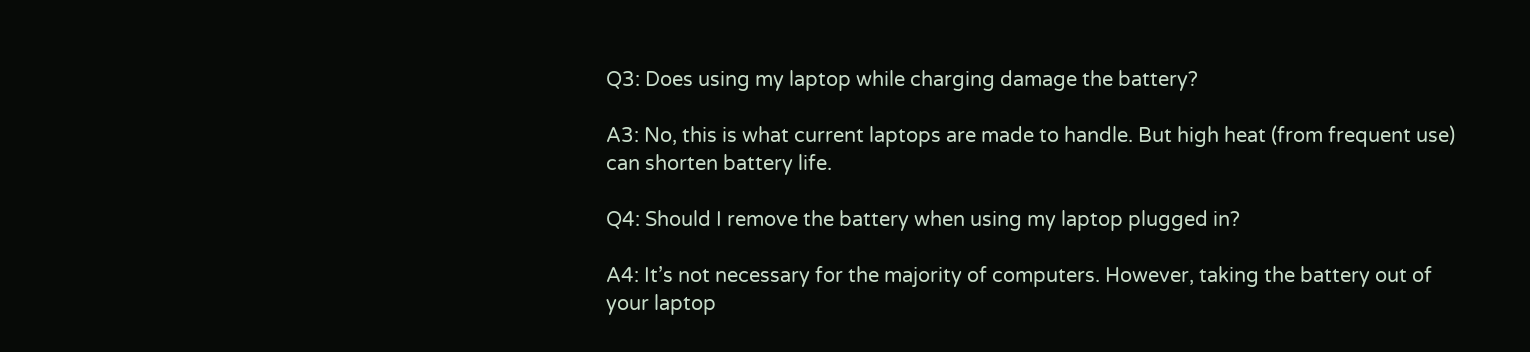Q3: Does using my laptop while charging damage the battery?

A3: No, this is what current laptops are made to handle. But high heat (from frequent use) can shorten battery life.

Q4: Should I remove the battery when using my laptop plugged in?

A4: It’s not necessary for the majority of computers. However, taking the battery out of your laptop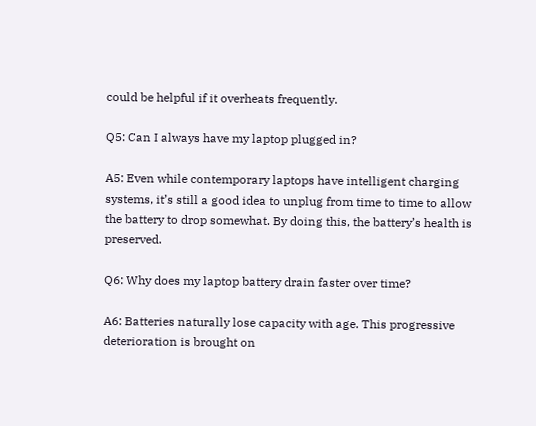could be helpful if it overheats frequently.

Q5: Can I always have my laptop plugged in?

A5: Even while contemporary laptops have intelligent charging systems, it’s still a good idea to unplug from time to time to allow the battery to drop somewhat. By doing this, the battery’s health is preserved.

Q6: Why does my laptop battery drain faster over time?

A6: Batteries naturally lose capacity with age. This progressive deterioration is brought on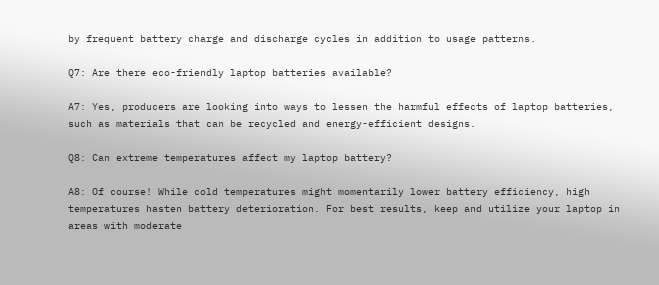by frequent battery charge and discharge cycles in addition to usage patterns.

Q7: Are there eco-friendly laptop batteries available?

A7: Yes, producers are looking into ways to lessen the harmful effects of laptop batteries, such as materials that can be recycled and energy-efficient designs.

Q8: Can extreme temperatures affect my laptop battery?

A8: Of course! While cold temperatures might momentarily lower battery efficiency, high temperatures hasten battery deterioration. For best results, keep and utilize your laptop in areas with moderate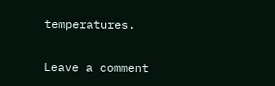temperatures.

Leave a comment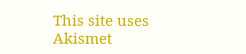This site uses Akismet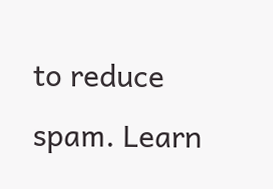to reduce spam. Learn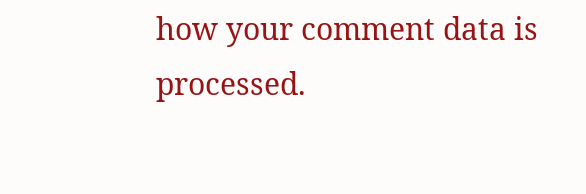how your comment data is processed.